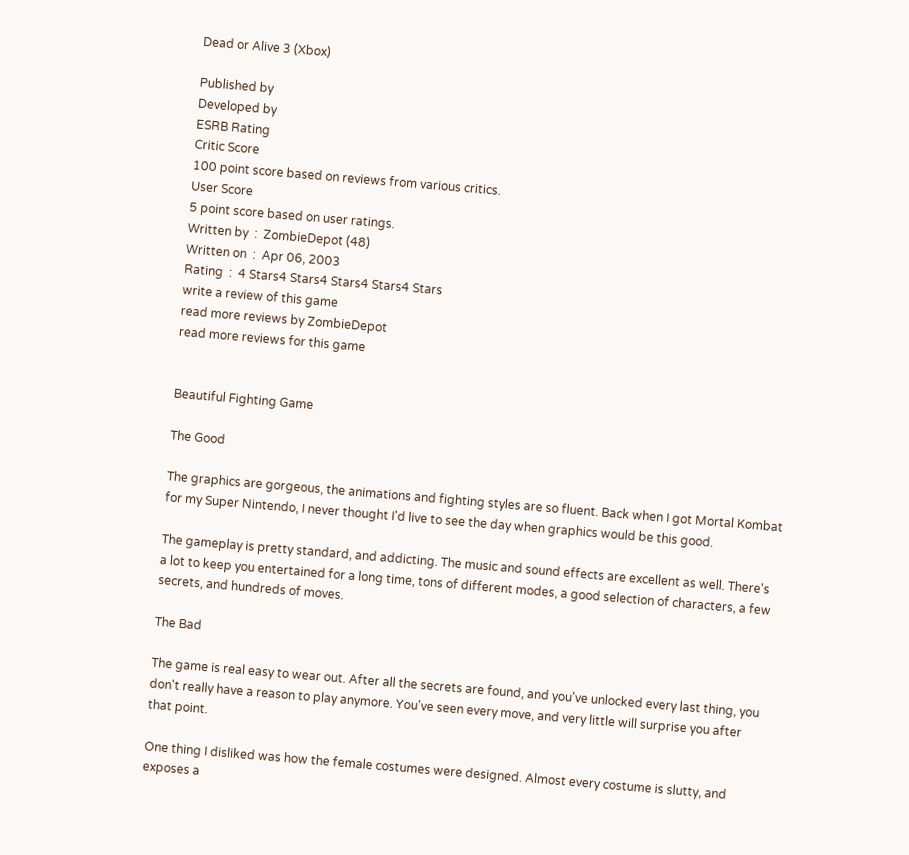Dead or Alive 3 (Xbox)

Published by
Developed by
ESRB Rating
Critic Score
100 point score based on reviews from various critics.
User Score
5 point score based on user ratings.
Written by  :  ZombieDepot (48)
Written on  :  Apr 06, 2003
Rating  :  4 Stars4 Stars4 Stars4 Stars4 Stars
write a review of this game
read more reviews by ZombieDepot
read more reviews for this game


Beautiful Fighting Game

The Good

The graphics are gorgeous, the animations and fighting styles are so fluent. Back when I got Mortal Kombat for my Super Nintendo, I never thought I'd live to see the day when graphics would be this good.

The gameplay is pretty standard, and addicting. The music and sound effects are excellent as well. There's a lot to keep you entertained for a long time, tons of different modes, a good selection of characters, a few secrets, and hundreds of moves.

The Bad

The game is real easy to wear out. After all the secrets are found, and you've unlocked every last thing, you don't really have a reason to play anymore. You've seen every move, and very little will surprise you after that point.

One thing I disliked was how the female costumes were designed. Almost every costume is slutty, and exposes a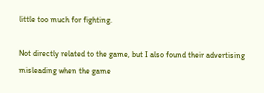little too much for fighting.

Not directly related to the game, but I also found their advertising misleading when the game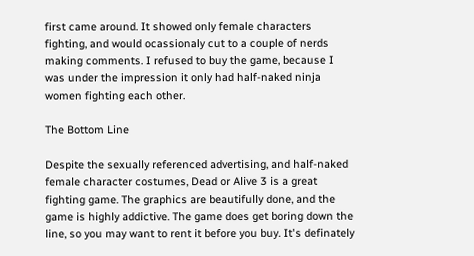first came around. It showed only female characters fighting, and would ocassionaly cut to a couple of nerds making comments. I refused to buy the game, because I was under the impression it only had half-naked ninja women fighting each other.

The Bottom Line

Despite the sexually referenced advertising, and half-naked female character costumes, Dead or Alive 3 is a great fighting game. The graphics are beautifully done, and the game is highly addictive. The game does get boring down the line, so you may want to rent it before you buy. It's definately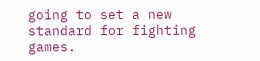going to set a new standard for fighting games.